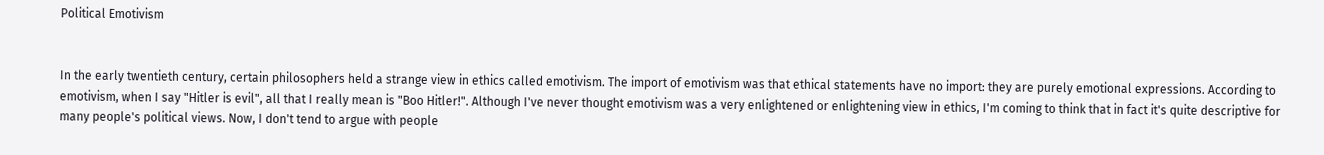Political Emotivism


In the early twentieth century, certain philosophers held a strange view in ethics called emotivism. The import of emotivism was that ethical statements have no import: they are purely emotional expressions. According to emotivism, when I say "Hitler is evil", all that I really mean is "Boo Hitler!". Although I've never thought emotivism was a very enlightened or enlightening view in ethics, I'm coming to think that in fact it's quite descriptive for many people's political views. Now, I don't tend to argue with people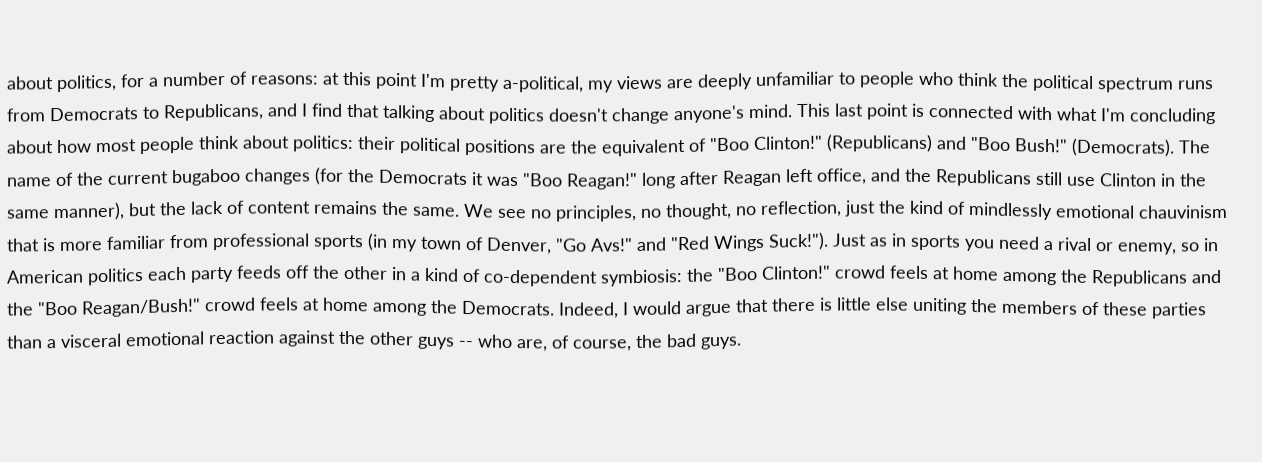about politics, for a number of reasons: at this point I'm pretty a-political, my views are deeply unfamiliar to people who think the political spectrum runs from Democrats to Republicans, and I find that talking about politics doesn't change anyone's mind. This last point is connected with what I'm concluding about how most people think about politics: their political positions are the equivalent of "Boo Clinton!" (Republicans) and "Boo Bush!" (Democrats). The name of the current bugaboo changes (for the Democrats it was "Boo Reagan!" long after Reagan left office, and the Republicans still use Clinton in the same manner), but the lack of content remains the same. We see no principles, no thought, no reflection, just the kind of mindlessly emotional chauvinism that is more familiar from professional sports (in my town of Denver, "Go Avs!" and "Red Wings Suck!"). Just as in sports you need a rival or enemy, so in American politics each party feeds off the other in a kind of co-dependent symbiosis: the "Boo Clinton!" crowd feels at home among the Republicans and the "Boo Reagan/Bush!" crowd feels at home among the Democrats. Indeed, I would argue that there is little else uniting the members of these parties than a visceral emotional reaction against the other guys -- who are, of course, the bad guys.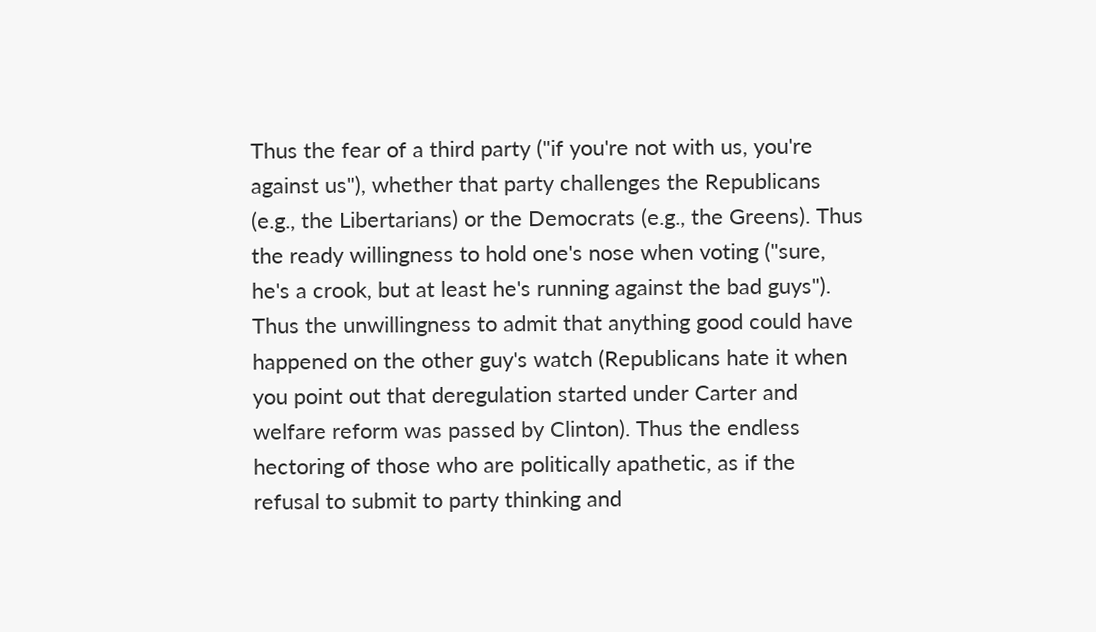Thus the fear of a third party ("if you're not with us, you're against us"), whether that party challenges the Republicans (e.g., the Libertarians) or the Democrats (e.g., the Greens). Thus the ready willingness to hold one's nose when voting ("sure, he's a crook, but at least he's running against the bad guys"). Thus the unwillingness to admit that anything good could have happened on the other guy's watch (Republicans hate it when you point out that deregulation started under Carter and welfare reform was passed by Clinton). Thus the endless hectoring of those who are politically apathetic, as if the refusal to submit to party thinking and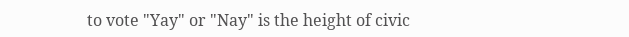to vote "Yay" or "Nay" is the height of civic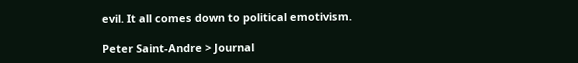evil. It all comes down to political emotivism.

Peter Saint-Andre > Journal